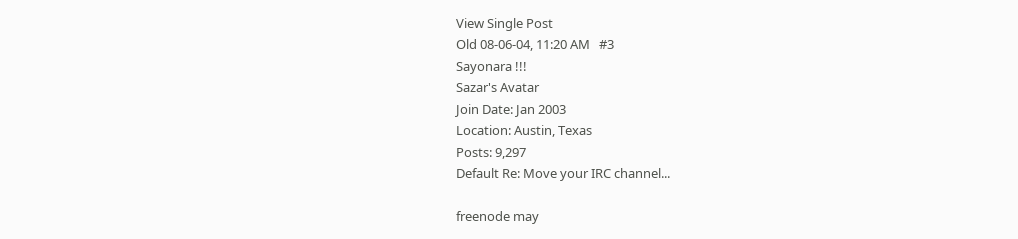View Single Post
Old 08-06-04, 11:20 AM   #3
Sayonara !!!
Sazar's Avatar
Join Date: Jan 2003
Location: Austin, Texas
Posts: 9,297
Default Re: Move your IRC channel...

freenode may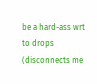be a hard-ass wrt to drops (disconnects me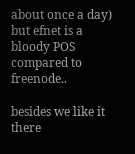about once a day) but efnet is a bloody POS compared to freenode..

besides we like it there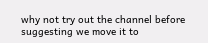why not try out the channel before suggesting we move it to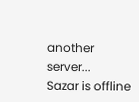another server...
Sazar is offline